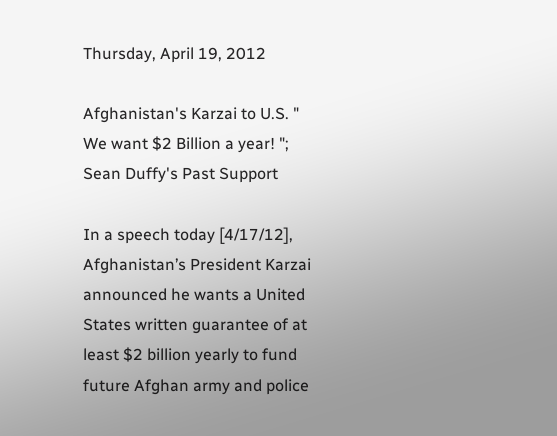Thursday, April 19, 2012

Afghanistan's Karzai to U.S. " We want $2 Billion a year! "; Sean Duffy's Past Support

In a speech today [4/17/12], Afghanistan’s President Karzai announced he wants a United States written guarantee of at least $2 billion yearly to fund future Afghan army and police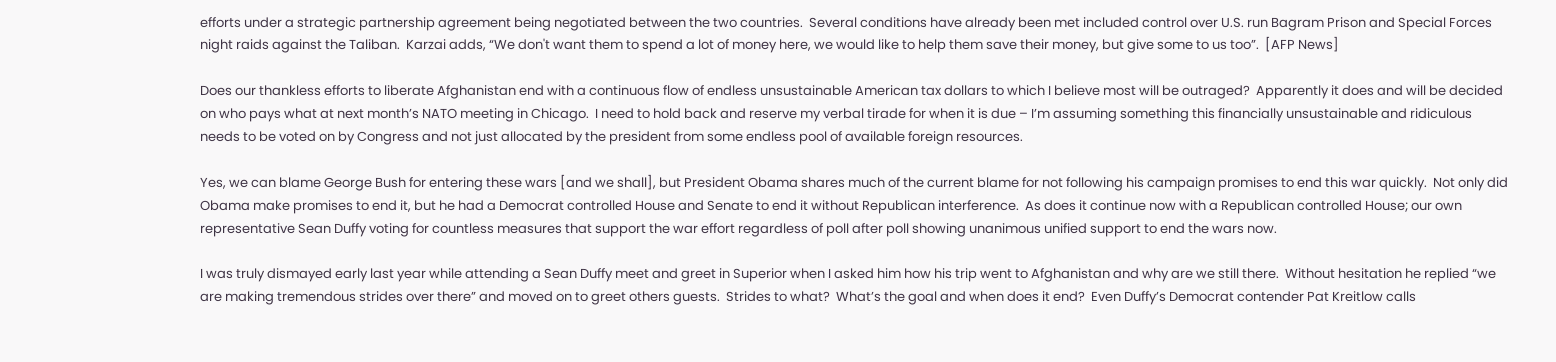efforts under a strategic partnership agreement being negotiated between the two countries.  Several conditions have already been met included control over U.S. run Bagram Prison and Special Forces night raids against the Taliban.  Karzai adds, “We don't want them to spend a lot of money here, we would like to help them save their money, but give some to us too”.  [AFP News]

Does our thankless efforts to liberate Afghanistan end with a continuous flow of endless unsustainable American tax dollars to which I believe most will be outraged?  Apparently it does and will be decided on who pays what at next month’s NATO meeting in Chicago.  I need to hold back and reserve my verbal tirade for when it is due – I’m assuming something this financially unsustainable and ridiculous needs to be voted on by Congress and not just allocated by the president from some endless pool of available foreign resources.

Yes, we can blame George Bush for entering these wars [and we shall], but President Obama shares much of the current blame for not following his campaign promises to end this war quickly.  Not only did Obama make promises to end it, but he had a Democrat controlled House and Senate to end it without Republican interference.  As does it continue now with a Republican controlled House; our own representative Sean Duffy voting for countless measures that support the war effort regardless of poll after poll showing unanimous unified support to end the wars now.

I was truly dismayed early last year while attending a Sean Duffy meet and greet in Superior when I asked him how his trip went to Afghanistan and why are we still there.  Without hesitation he replied “we are making tremendous strides over there” and moved on to greet others guests.  Strides to what?  What’s the goal and when does it end?  Even Duffy’s Democrat contender Pat Kreitlow calls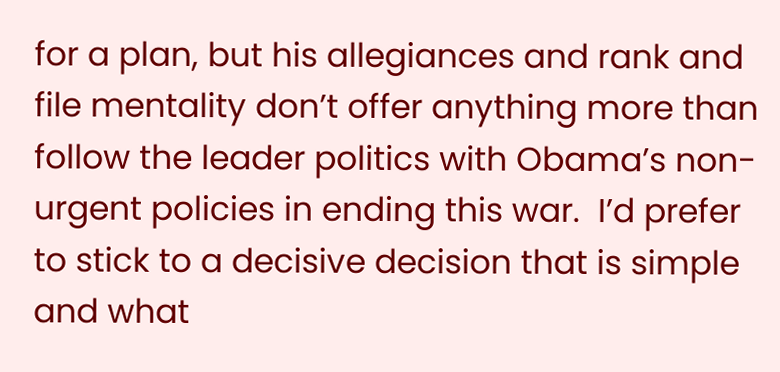for a plan, but his allegiances and rank and file mentality don’t offer anything more than follow the leader politics with Obama’s non-urgent policies in ending this war.  I’d prefer to stick to a decisive decision that is simple and what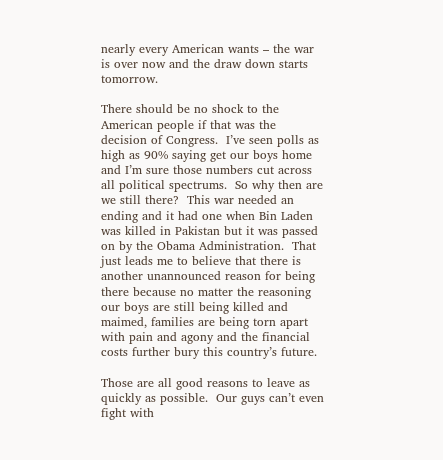nearly every American wants – the war is over now and the draw down starts tomorrow.

There should be no shock to the American people if that was the decision of Congress.  I’ve seen polls as high as 90% saying get our boys home and I’m sure those numbers cut across all political spectrums.  So why then are we still there?  This war needed an ending and it had one when Bin Laden was killed in Pakistan but it was passed on by the Obama Administration.  That just leads me to believe that there is another unannounced reason for being there because no matter the reasoning our boys are still being killed and maimed, families are being torn apart with pain and agony and the financial costs further bury this country’s future.

Those are all good reasons to leave as quickly as possible.  Our guys can’t even fight with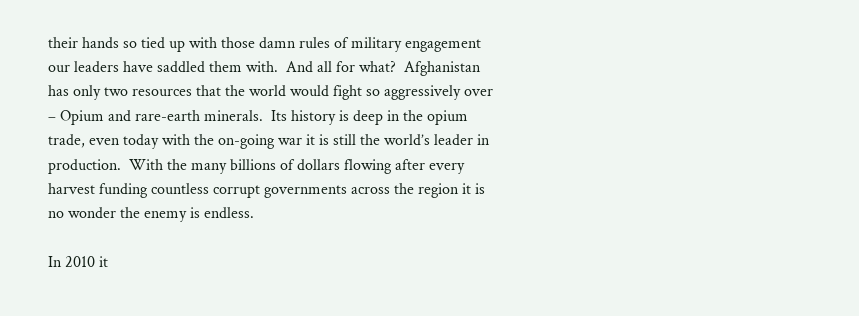their hands so tied up with those damn rules of military engagement our leaders have saddled them with.  And all for what?  Afghanistan has only two resources that the world would fight so aggressively over – Opium and rare-earth minerals.  Its history is deep in the opium trade, even today with the on-going war it is still the world’s leader in production.  With the many billions of dollars flowing after every harvest funding countless corrupt governments across the region it is no wonder the enemy is endless.

In 2010 it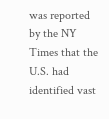was reported by the NY Times that the U.S. had identified vast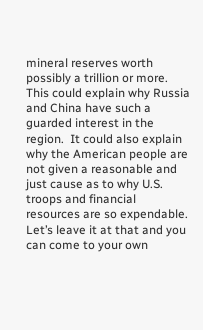mineral reserves worth possibly a trillion or more.  This could explain why Russia and China have such a guarded interest in the region.  It could also explain why the American people are not given a reasonable and just cause as to why U.S. troops and financial resources are so expendable.  Let’s leave it at that and you can come to your own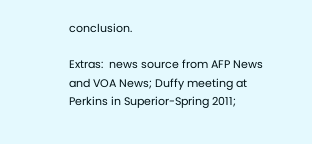conclusion.

Extras:  news source from AFP News and VOA News; Duffy meeting at Perkins in Superior-Spring 2011;